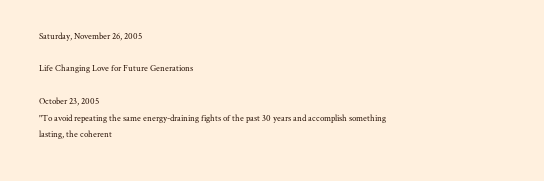Saturday, November 26, 2005

Life Changing Love for Future Generations

October 23, 2005
"To avoid repeating the same energy-draining fights of the past 30 years and accomplish something lasting, the coherent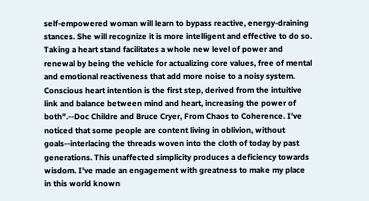self-empowered woman will learn to bypass reactive, energy-draining stances. She will recognize it is more intelligent and effective to do so. Taking a heart stand facilitates a whole new level of power and renewal by being the vehicle for actualizing core values, free of mental and emotional reactiveness that add more noise to a noisy system. Conscious heart intention is the first step, derived from the intuitive link and balance between mind and heart, increasing the power of both".--Doc Childre and Bruce Cryer, From Chaos to Coherence. I've noticed that some people are content living in oblivion, without goals--interlacing the threads woven into the cloth of today by past generations. This unaffected simplicity produces a deficiency towards wisdom. I've made an engagement with greatness to make my place in this world known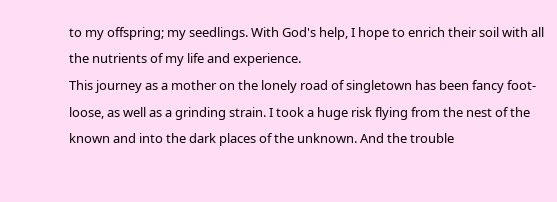to my offspring; my seedlings. With God's help, I hope to enrich their soil with all the nutrients of my life and experience.
This journey as a mother on the lonely road of singletown has been fancy foot-loose, as well as a grinding strain. I took a huge risk flying from the nest of the known and into the dark places of the unknown. And the trouble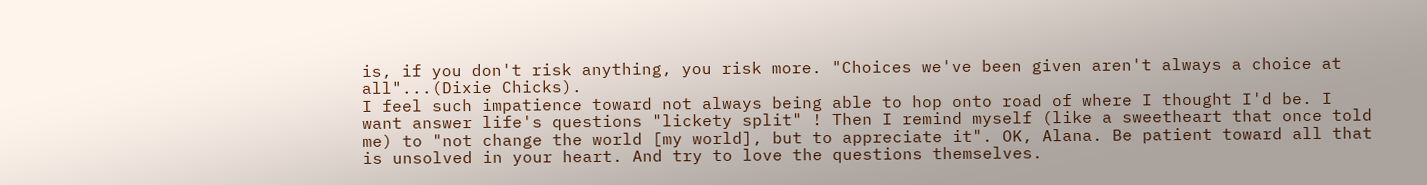is, if you don't risk anything, you risk more. "Choices we've been given aren't always a choice at all"...(Dixie Chicks).
I feel such impatience toward not always being able to hop onto road of where I thought I'd be. I want answer life's questions "lickety split" ! Then I remind myself (like a sweetheart that once told me) to "not change the world [my world], but to appreciate it". OK, Alana. Be patient toward all that is unsolved in your heart. And try to love the questions themselves.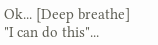Ok... [Deep breathe] "I can do this"...